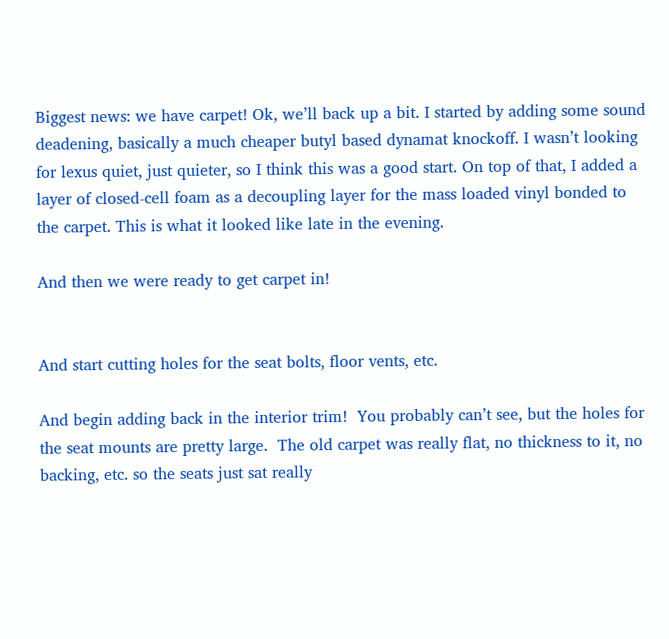Biggest news: we have carpet! Ok, we’ll back up a bit. I started by adding some sound deadening, basically a much cheaper butyl based dynamat knockoff. I wasn’t looking for lexus quiet, just quieter, so I think this was a good start. On top of that, I added a layer of closed-cell foam as a decoupling layer for the mass loaded vinyl bonded to the carpet. This is what it looked like late in the evening.

And then we were ready to get carpet in!


And start cutting holes for the seat bolts, floor vents, etc.

And begin adding back in the interior trim!  You probably can’t see, but the holes for the seat mounts are pretty large.  The old carpet was really flat, no thickness to it, no backing, etc. so the seats just sat really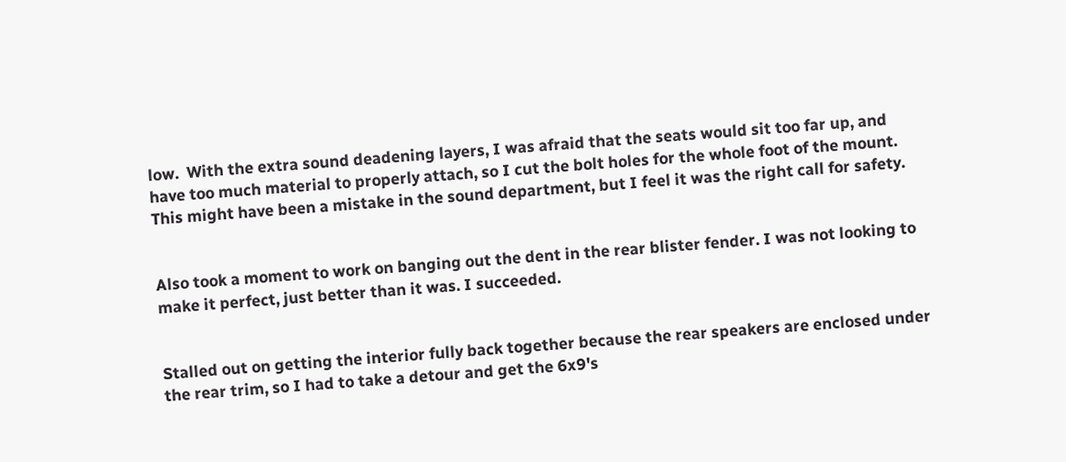low.  With the extra sound deadening layers, I was afraid that the seats would sit too far up, and have too much material to properly attach, so I cut the bolt holes for the whole foot of the mount.  This might have been a mistake in the sound department, but I feel it was the right call for safety.


Also took a moment to work on banging out the dent in the rear blister fender. I was not looking to make it perfect, just better than it was. I succeeded.


Stalled out on getting the interior fully back together because the rear speakers are enclosed under the rear trim, so I had to take a detour and get the 6x9's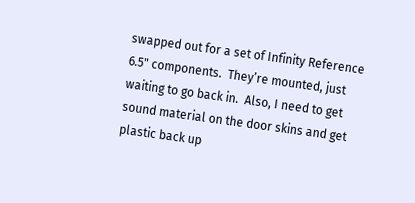swapped out for a set of Infinity Reference 6.5" components.  They’re mounted, just waiting to go back in.  Also, I need to get sound material on the door skins and get plastic back up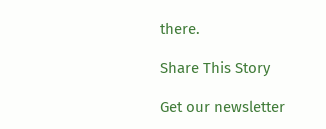there.

Share This Story

Get our newsletter